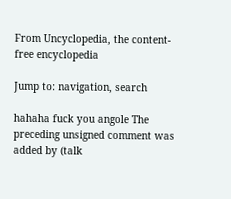From Uncyclopedia, the content-free encyclopedia

Jump to: navigation, search

hahaha fuck you angole The preceding unsigned comment was added by (talk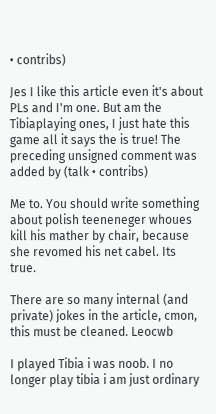• contribs)

Jes I like this article even it's about PLs and I'm one. But am the Tibiaplaying ones, I just hate this game all it says the is true! The preceding unsigned comment was added by (talk • contribs)

Me to. You should write something about polish teeneneger whoues kill his mather by chair, because she revomed his net cabel. Its true.

There are so many internal (and private) jokes in the article, cmon, this must be cleaned. Leocwb

I played Tibia i was noob. I no longer play tibia i am just ordinary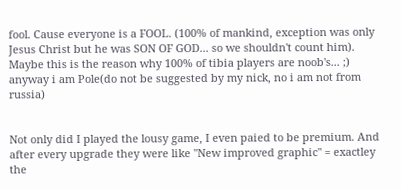fool. Cause everyone is a FOOL. (100% of mankind, exception was only Jesus Christ but he was SON OF GOD... so we shouldn't count him). Maybe this is the reason why 100% of tibia players are noob's... ;) anyway i am Pole(do not be suggested by my nick, no i am not from russia)


Not only did I played the lousy game, I even paied to be premium. And after every upgrade they were like "New improved graphic" = exactley the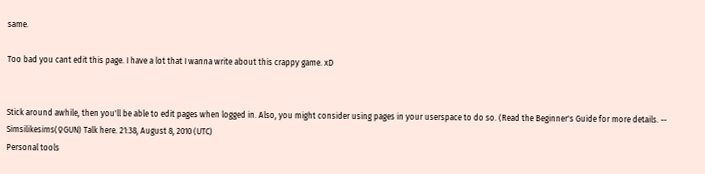same.

Too bad you cant edit this page. I have a lot that I wanna write about this crappy game. xD


Stick around awhile, then you'll be able to edit pages when logged in. Also, you might consider using pages in your userspace to do so. (Read the Beginner's Guide for more details. -- Simsilikesims(♀GUN) Talk here. 21:38, August 8, 2010 (UTC)
Personal tools